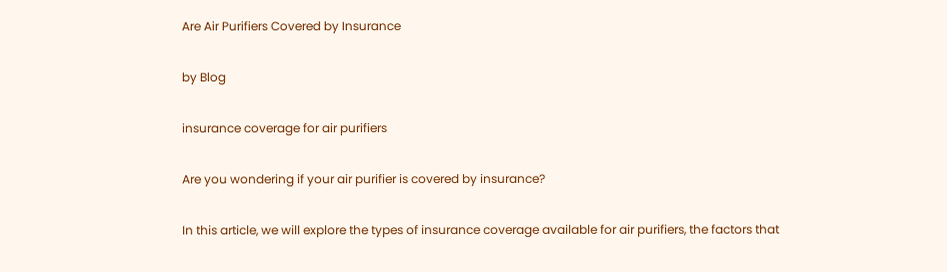Are Air Purifiers Covered by Insurance

by Blog

insurance coverage for air purifiers

Are you wondering if your air purifier is covered by insurance?

In this article, we will explore the types of insurance coverage available for air purifiers, the factors that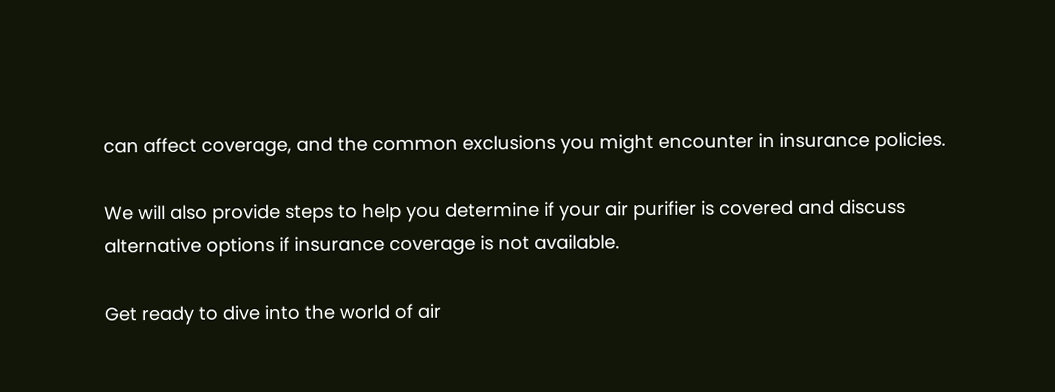can affect coverage, and the common exclusions you might encounter in insurance policies.

We will also provide steps to help you determine if your air purifier is covered and discuss alternative options if insurance coverage is not available.

Get ready to dive into the world of air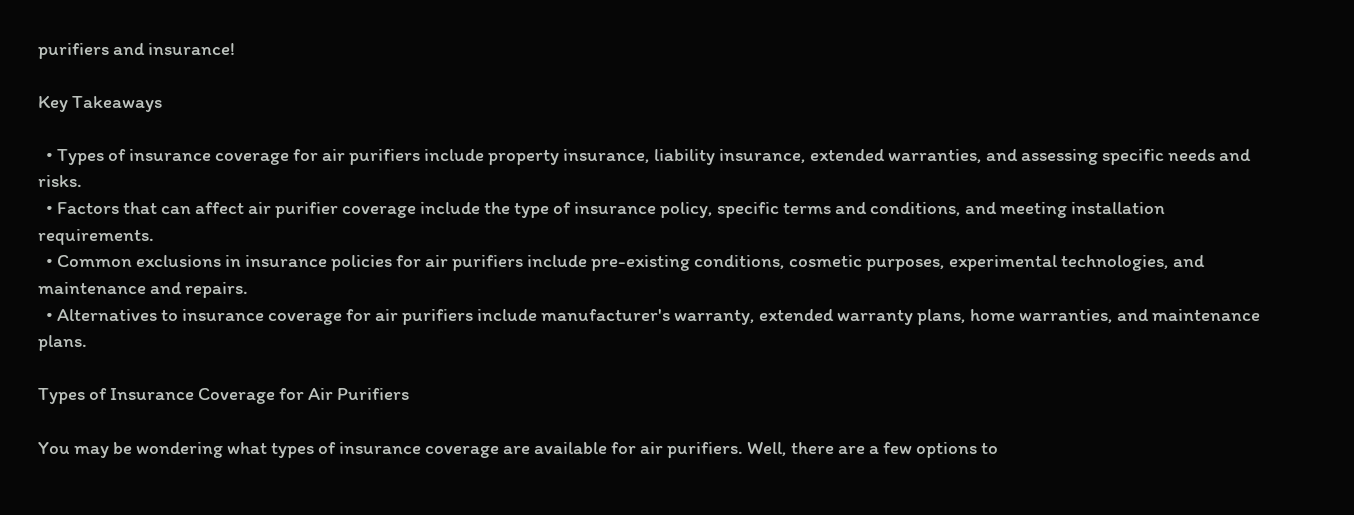purifiers and insurance!

Key Takeaways

  • Types of insurance coverage for air purifiers include property insurance, liability insurance, extended warranties, and assessing specific needs and risks.
  • Factors that can affect air purifier coverage include the type of insurance policy, specific terms and conditions, and meeting installation requirements.
  • Common exclusions in insurance policies for air purifiers include pre-existing conditions, cosmetic purposes, experimental technologies, and maintenance and repairs.
  • Alternatives to insurance coverage for air purifiers include manufacturer's warranty, extended warranty plans, home warranties, and maintenance plans.

Types of Insurance Coverage for Air Purifiers

You may be wondering what types of insurance coverage are available for air purifiers. Well, there are a few options to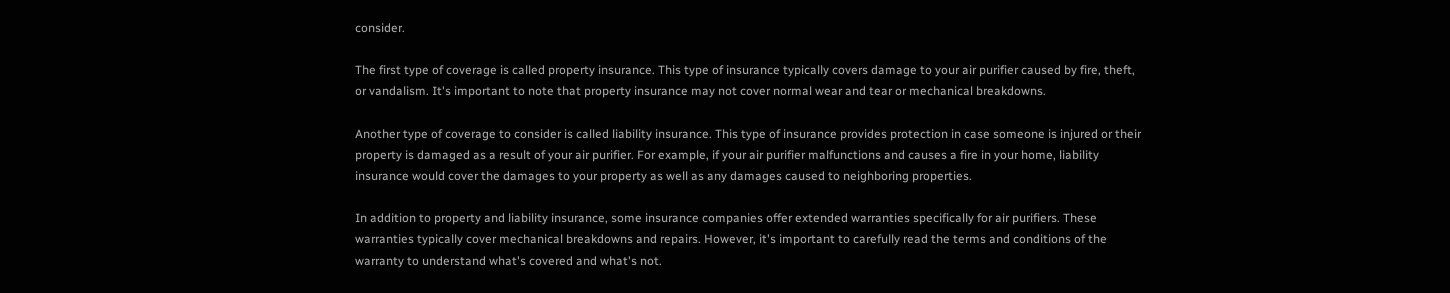consider.

The first type of coverage is called property insurance. This type of insurance typically covers damage to your air purifier caused by fire, theft, or vandalism. It's important to note that property insurance may not cover normal wear and tear or mechanical breakdowns.

Another type of coverage to consider is called liability insurance. This type of insurance provides protection in case someone is injured or their property is damaged as a result of your air purifier. For example, if your air purifier malfunctions and causes a fire in your home, liability insurance would cover the damages to your property as well as any damages caused to neighboring properties.

In addition to property and liability insurance, some insurance companies offer extended warranties specifically for air purifiers. These warranties typically cover mechanical breakdowns and repairs. However, it's important to carefully read the terms and conditions of the warranty to understand what's covered and what's not.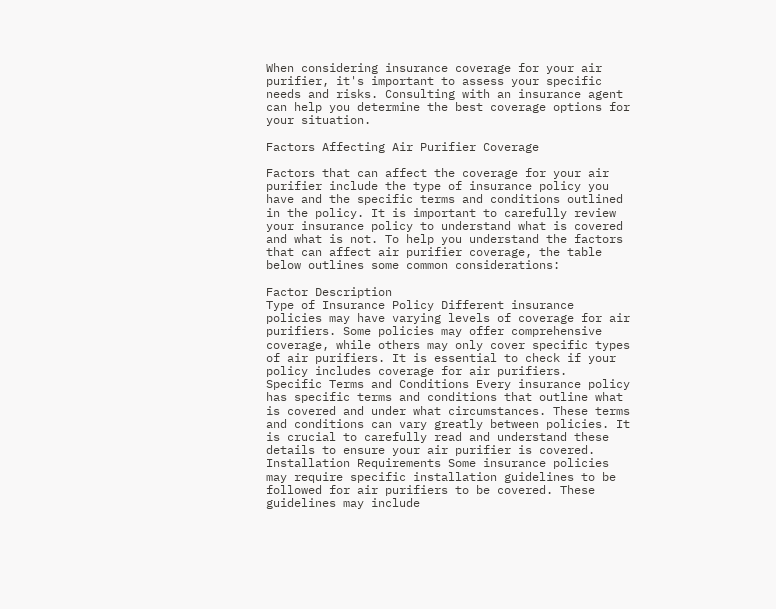When considering insurance coverage for your air purifier, it's important to assess your specific needs and risks. Consulting with an insurance agent can help you determine the best coverage options for your situation.

Factors Affecting Air Purifier Coverage

Factors that can affect the coverage for your air purifier include the type of insurance policy you have and the specific terms and conditions outlined in the policy. It is important to carefully review your insurance policy to understand what is covered and what is not. To help you understand the factors that can affect air purifier coverage, the table below outlines some common considerations:

Factor Description
Type of Insurance Policy Different insurance policies may have varying levels of coverage for air purifiers. Some policies may offer comprehensive coverage, while others may only cover specific types of air purifiers. It is essential to check if your policy includes coverage for air purifiers.
Specific Terms and Conditions Every insurance policy has specific terms and conditions that outline what is covered and under what circumstances. These terms and conditions can vary greatly between policies. It is crucial to carefully read and understand these details to ensure your air purifier is covered.
Installation Requirements Some insurance policies may require specific installation guidelines to be followed for air purifiers to be covered. These guidelines may include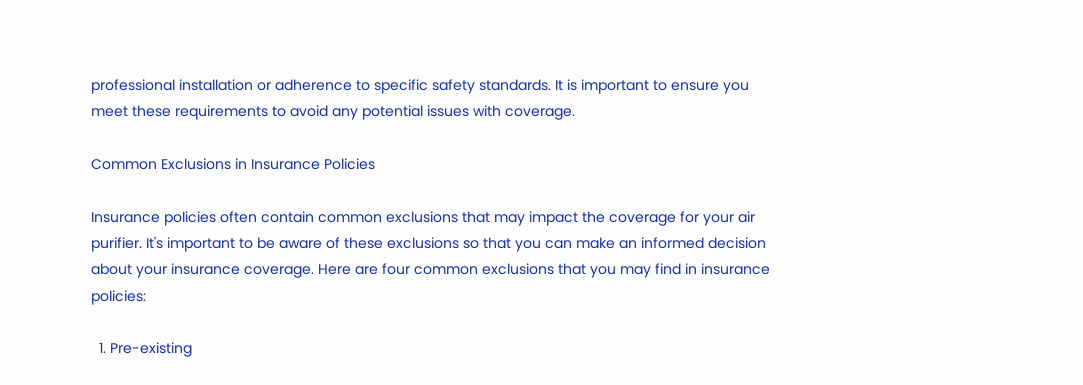professional installation or adherence to specific safety standards. It is important to ensure you meet these requirements to avoid any potential issues with coverage.

Common Exclusions in Insurance Policies

Insurance policies often contain common exclusions that may impact the coverage for your air purifier. It's important to be aware of these exclusions so that you can make an informed decision about your insurance coverage. Here are four common exclusions that you may find in insurance policies:

  1. Pre-existing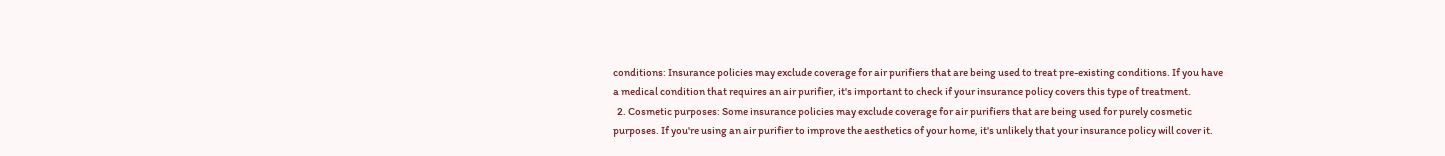conditions: Insurance policies may exclude coverage for air purifiers that are being used to treat pre-existing conditions. If you have a medical condition that requires an air purifier, it's important to check if your insurance policy covers this type of treatment.
  2. Cosmetic purposes: Some insurance policies may exclude coverage for air purifiers that are being used for purely cosmetic purposes. If you're using an air purifier to improve the aesthetics of your home, it's unlikely that your insurance policy will cover it.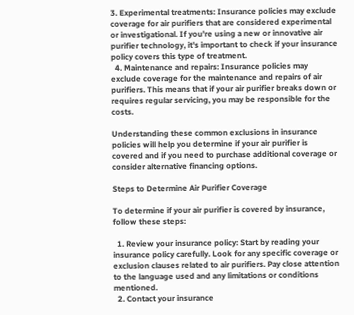3. Experimental treatments: Insurance policies may exclude coverage for air purifiers that are considered experimental or investigational. If you're using a new or innovative air purifier technology, it's important to check if your insurance policy covers this type of treatment.
  4. Maintenance and repairs: Insurance policies may exclude coverage for the maintenance and repairs of air purifiers. This means that if your air purifier breaks down or requires regular servicing, you may be responsible for the costs.

Understanding these common exclusions in insurance policies will help you determine if your air purifier is covered and if you need to purchase additional coverage or consider alternative financing options.

Steps to Determine Air Purifier Coverage

To determine if your air purifier is covered by insurance, follow these steps:

  1. Review your insurance policy: Start by reading your insurance policy carefully. Look for any specific coverage or exclusion clauses related to air purifiers. Pay close attention to the language used and any limitations or conditions mentioned.
  2. Contact your insurance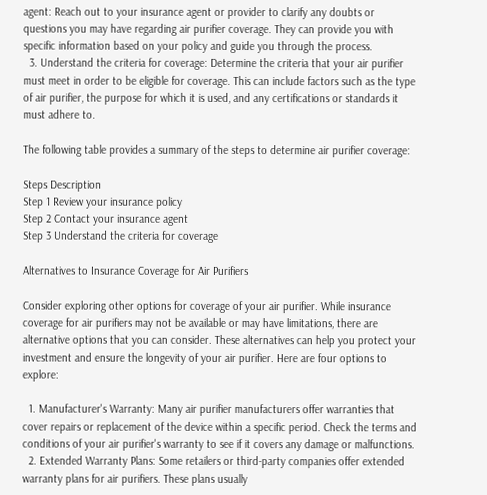agent: Reach out to your insurance agent or provider to clarify any doubts or questions you may have regarding air purifier coverage. They can provide you with specific information based on your policy and guide you through the process.
  3. Understand the criteria for coverage: Determine the criteria that your air purifier must meet in order to be eligible for coverage. This can include factors such as the type of air purifier, the purpose for which it is used, and any certifications or standards it must adhere to.

The following table provides a summary of the steps to determine air purifier coverage:

Steps Description
Step 1 Review your insurance policy
Step 2 Contact your insurance agent
Step 3 Understand the criteria for coverage

Alternatives to Insurance Coverage for Air Purifiers

Consider exploring other options for coverage of your air purifier. While insurance coverage for air purifiers may not be available or may have limitations, there are alternative options that you can consider. These alternatives can help you protect your investment and ensure the longevity of your air purifier. Here are four options to explore:

  1. Manufacturer's Warranty: Many air purifier manufacturers offer warranties that cover repairs or replacement of the device within a specific period. Check the terms and conditions of your air purifier's warranty to see if it covers any damage or malfunctions.
  2. Extended Warranty Plans: Some retailers or third-party companies offer extended warranty plans for air purifiers. These plans usually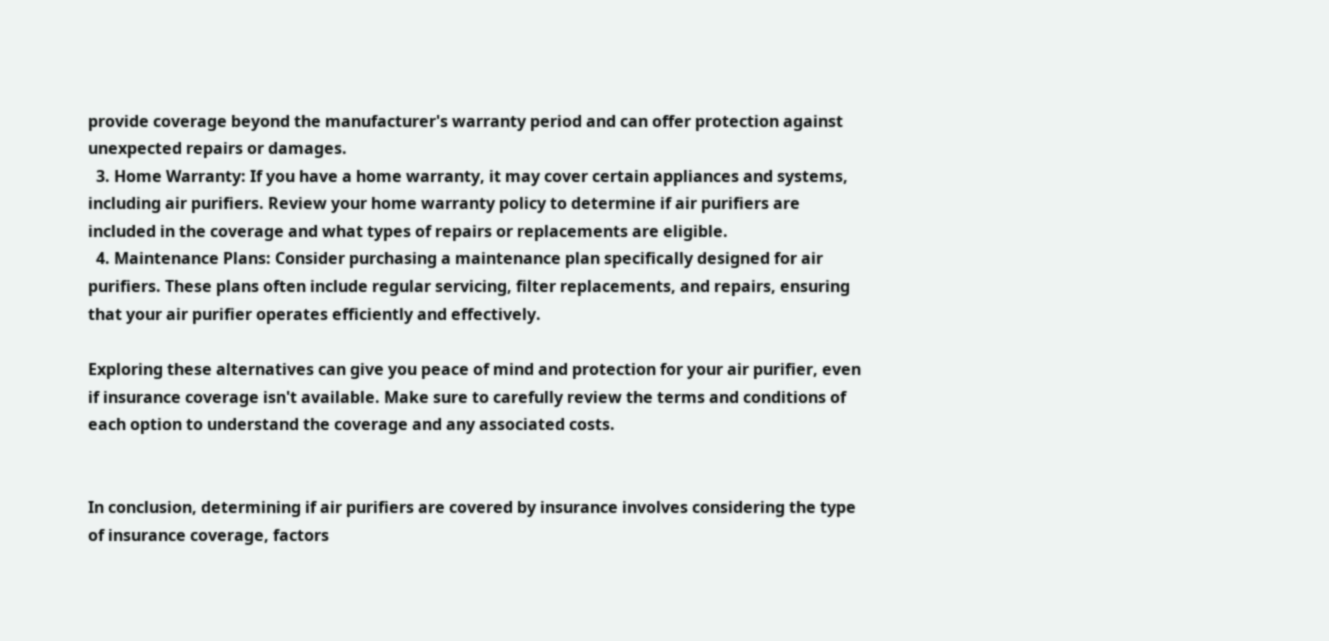provide coverage beyond the manufacturer's warranty period and can offer protection against unexpected repairs or damages.
  3. Home Warranty: If you have a home warranty, it may cover certain appliances and systems, including air purifiers. Review your home warranty policy to determine if air purifiers are included in the coverage and what types of repairs or replacements are eligible.
  4. Maintenance Plans: Consider purchasing a maintenance plan specifically designed for air purifiers. These plans often include regular servicing, filter replacements, and repairs, ensuring that your air purifier operates efficiently and effectively.

Exploring these alternatives can give you peace of mind and protection for your air purifier, even if insurance coverage isn't available. Make sure to carefully review the terms and conditions of each option to understand the coverage and any associated costs.


In conclusion, determining if air purifiers are covered by insurance involves considering the type of insurance coverage, factors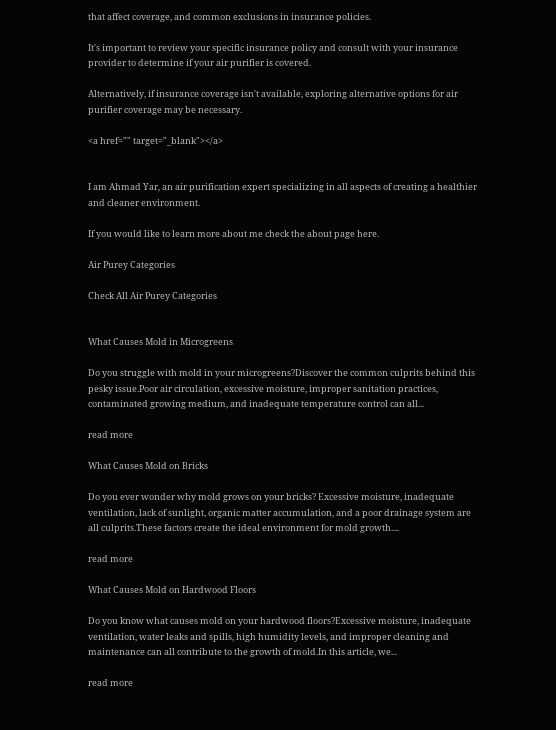that affect coverage, and common exclusions in insurance policies.

It's important to review your specific insurance policy and consult with your insurance provider to determine if your air purifier is covered.

Alternatively, if insurance coverage isn't available, exploring alternative options for air purifier coverage may be necessary.

<a href="" target="_blank"></a>


I am Ahmad Yar, an air purification expert specializing in all aspects of creating a healthier and cleaner environment.

If you would like to learn more about me check the about page here.

Air Purey Categories

Check All Air Purey Categories


What Causes Mold in Microgreens

Do you struggle with mold in your microgreens?Discover the common culprits behind this pesky issue.Poor air circulation, excessive moisture, improper sanitation practices, contaminated growing medium, and inadequate temperature control can all...

read more

What Causes Mold on Bricks

Do you ever wonder why mold grows on your bricks? Excessive moisture, inadequate ventilation, lack of sunlight, organic matter accumulation, and a poor drainage system are all culprits.These factors create the ideal environment for mold growth....

read more

What Causes Mold on Hardwood Floors

Do you know what causes mold on your hardwood floors?Excessive moisture, inadequate ventilation, water leaks and spills, high humidity levels, and improper cleaning and maintenance can all contribute to the growth of mold.In this article, we...

read more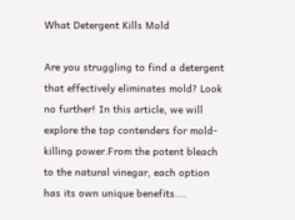What Detergent Kills Mold

Are you struggling to find a detergent that effectively eliminates mold? Look no further! In this article, we will explore the top contenders for mold-killing power.From the potent bleach to the natural vinegar, each option has its own unique benefits....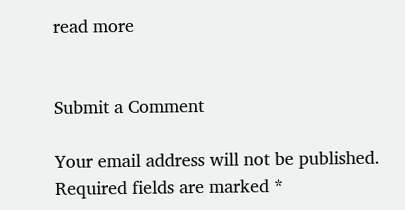read more


Submit a Comment

Your email address will not be published. Required fields are marked *